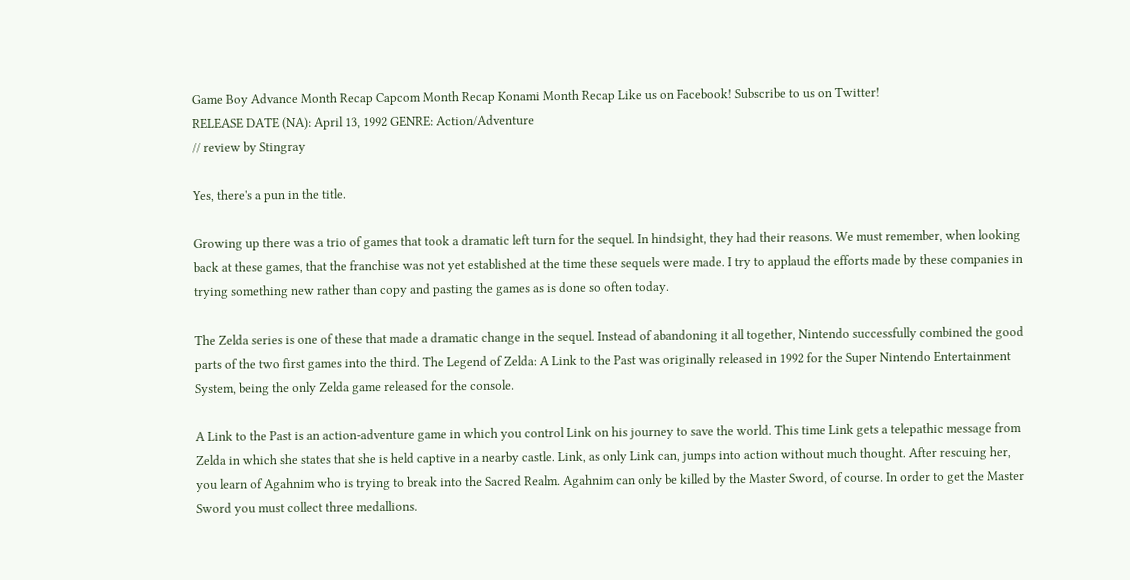Game Boy Advance Month Recap Capcom Month Recap Konami Month Recap Like us on Facebook! Subscribe to us on Twitter!
RELEASE DATE (NA): April 13, 1992 GENRE: Action/Adventure
// review by Stingray

Yes, there's a pun in the title.

Growing up there was a trio of games that took a dramatic left turn for the sequel. In hindsight, they had their reasons. We must remember, when looking back at these games, that the franchise was not yet established at the time these sequels were made. I try to applaud the efforts made by these companies in trying something new rather than copy and pasting the games as is done so often today.

The Zelda series is one of these that made a dramatic change in the sequel. Instead of abandoning it all together, Nintendo successfully combined the good parts of the two first games into the third. The Legend of Zelda: A Link to the Past was originally released in 1992 for the Super Nintendo Entertainment System, being the only Zelda game released for the console.

A Link to the Past is an action-adventure game in which you control Link on his journey to save the world. This time Link gets a telepathic message from Zelda in which she states that she is held captive in a nearby castle. Link, as only Link can, jumps into action without much thought. After rescuing her, you learn of Agahnim who is trying to break into the Sacred Realm. Agahnim can only be killed by the Master Sword, of course. In order to get the Master Sword you must collect three medallions.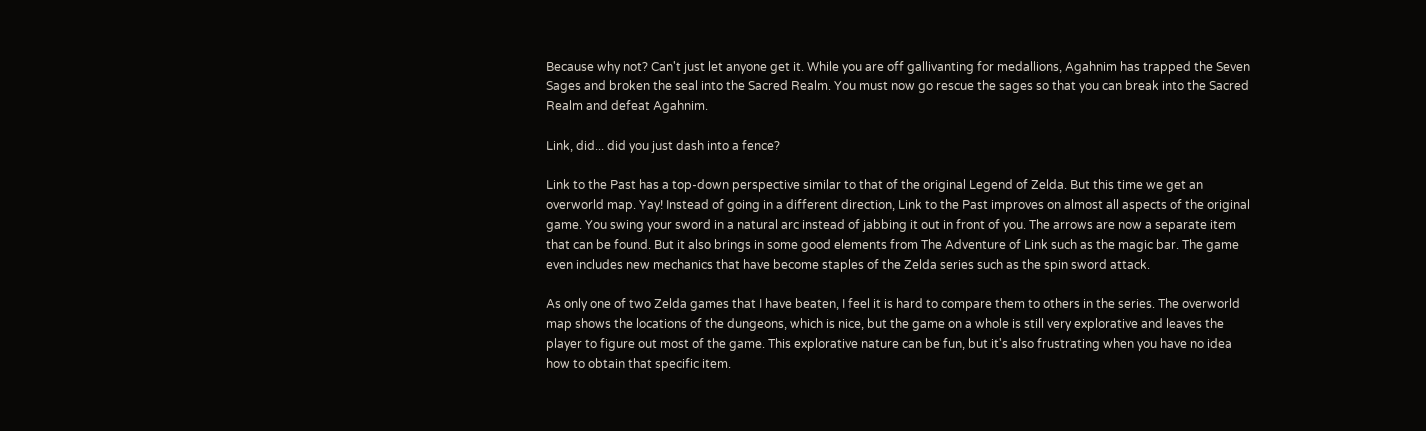Because why not? Can't just let anyone get it. While you are off gallivanting for medallions, Agahnim has trapped the Seven Sages and broken the seal into the Sacred Realm. You must now go rescue the sages so that you can break into the Sacred Realm and defeat Agahnim.

Link, did... did you just dash into a fence?

Link to the Past has a top-down perspective similar to that of the original Legend of Zelda. But this time we get an overworld map. Yay! Instead of going in a different direction, Link to the Past improves on almost all aspects of the original game. You swing your sword in a natural arc instead of jabbing it out in front of you. The arrows are now a separate item that can be found. But it also brings in some good elements from The Adventure of Link such as the magic bar. The game even includes new mechanics that have become staples of the Zelda series such as the spin sword attack.

As only one of two Zelda games that I have beaten, I feel it is hard to compare them to others in the series. The overworld map shows the locations of the dungeons, which is nice, but the game on a whole is still very explorative and leaves the player to figure out most of the game. This explorative nature can be fun, but it's also frustrating when you have no idea how to obtain that specific item.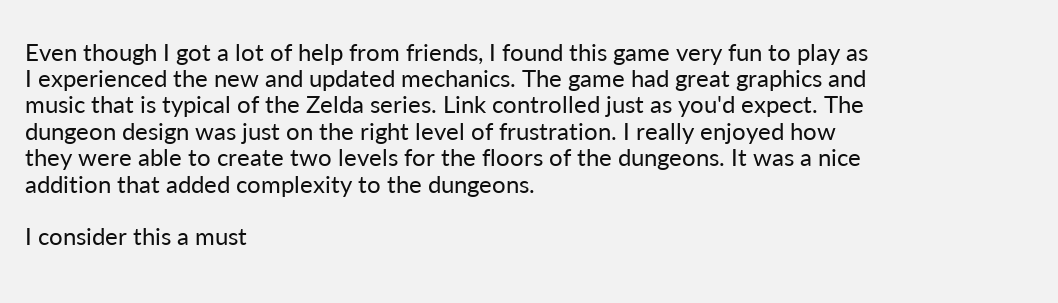Even though I got a lot of help from friends, I found this game very fun to play as I experienced the new and updated mechanics. The game had great graphics and music that is typical of the Zelda series. Link controlled just as you'd expect. The dungeon design was just on the right level of frustration. I really enjoyed how they were able to create two levels for the floors of the dungeons. It was a nice addition that added complexity to the dungeons.

I consider this a must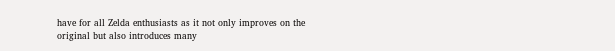have for all Zelda enthusiasts as it not only improves on the original but also introduces many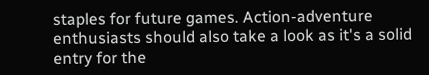staples for future games. Action-adventure enthusiasts should also take a look as it's a solid entry for the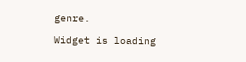genre.

Widget is loading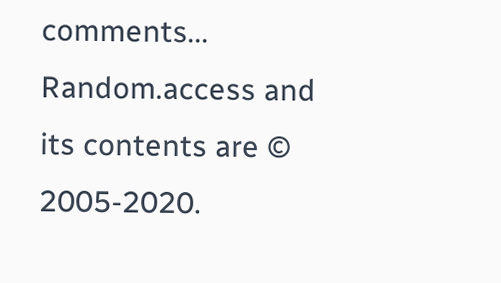comments...
Random.access and its contents are © 2005-2020.